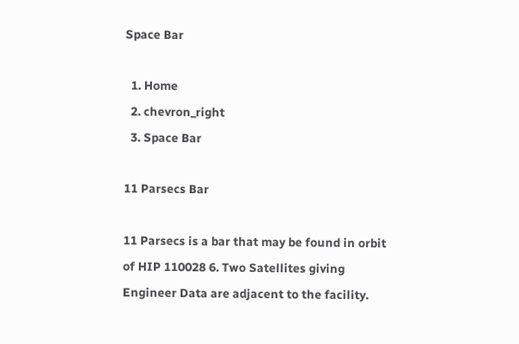Space Bar

  1. Home
  2. chevron_right
  3. Space Bar

11 Parsecs Bar

11 Parsecs is a bar that may be found in orbit of HIP 110028 6. Two Satellites giving Engineer Data are adjacent to the facility.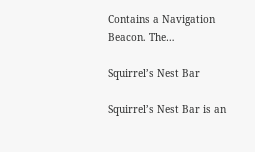Contains a Navigation Beacon. The…

Squirrel’s Nest Bar

Squirrel’s Nest Bar is an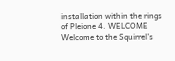installation within the rings of Pleione 4. WELCOME Welcome to the Squirrel’s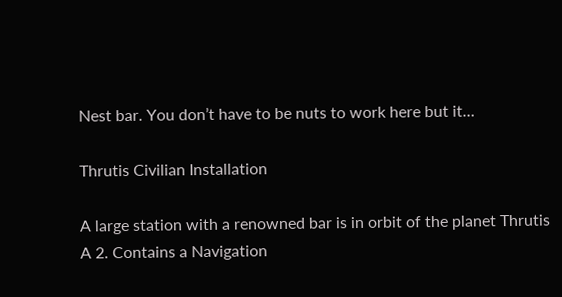Nest bar. You don’t have to be nuts to work here but it…

Thrutis Civilian Installation

A large station with a renowned bar is in orbit of the planet Thrutis A 2. Contains a Navigation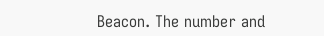Beacon. The number and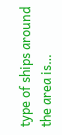type of ships around the area is…